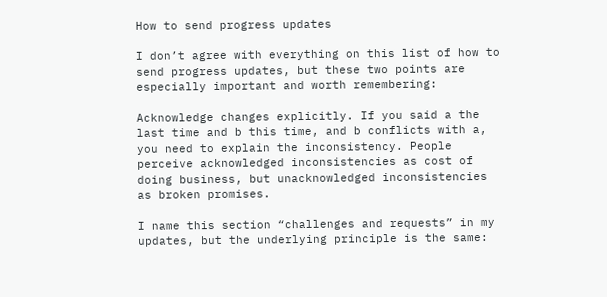How to send progress updates

I don’t agree with everything on this list of how to send progress updates, but these two points are especially important and worth remembering:

Acknowledge changes explicitly. If you said a the last time and b this time, and b conflicts with a, you need to explain the inconsistency. People perceive acknowledged inconsistencies as cost of doing business, but unacknowledged inconsistencies as broken promises.

I name this section “challenges and requests” in my updates, but the underlying principle is the same: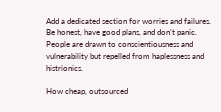Add a dedicated section for worries and failures. Be honest, have good plans, and don’t panic. People are drawn to conscientiousness and vulnerability but repelled from haplessness and histrionics.

How cheap, outsourced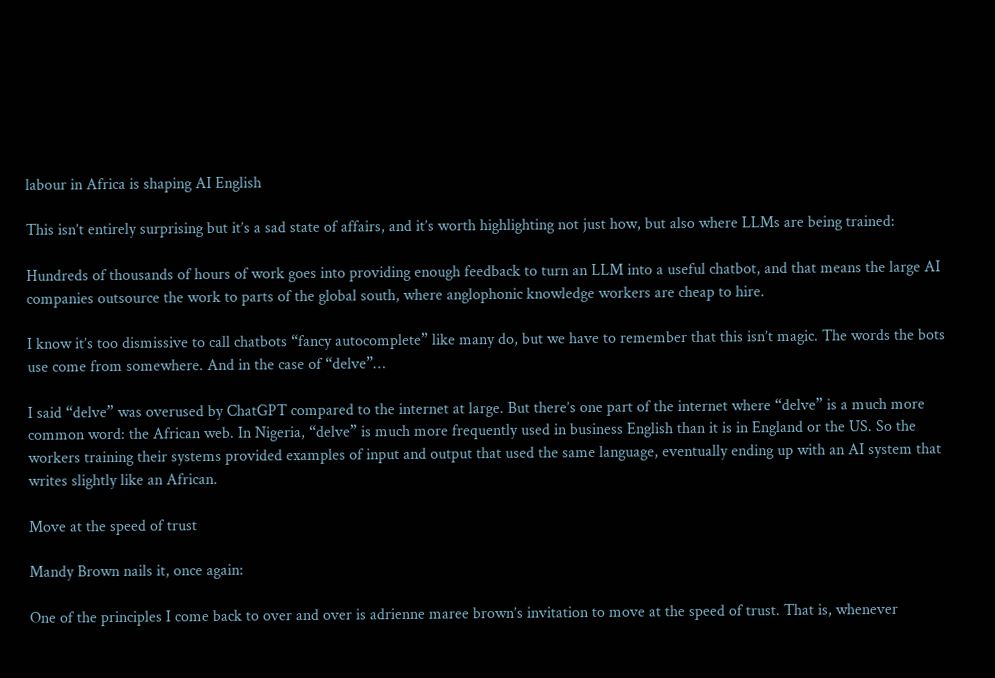labour in Africa is shaping AI English

This isn’t entirely surprising but it’s a sad state of affairs, and it’s worth highlighting not just how, but also where LLMs are being trained:

Hundreds of thousands of hours of work goes into providing enough feedback to turn an LLM into a useful chatbot, and that means the large AI companies outsource the work to parts of the global south, where anglophonic knowledge workers are cheap to hire.

I know it’s too dismissive to call chatbots “fancy autocomplete” like many do, but we have to remember that this isn’t magic. The words the bots use come from somewhere. And in the case of “delve”…

I said “delve” was overused by ChatGPT compared to the internet at large. But there’s one part of the internet where “delve” is a much more common word: the African web. In Nigeria, “delve” is much more frequently used in business English than it is in England or the US. So the workers training their systems provided examples of input and output that used the same language, eventually ending up with an AI system that writes slightly like an African.

Move at the speed of trust

Mandy Brown nails it, once again:

One of the principles I come back to over and over is adrienne maree brown’s invitation to move at the speed of trust. That is, whenever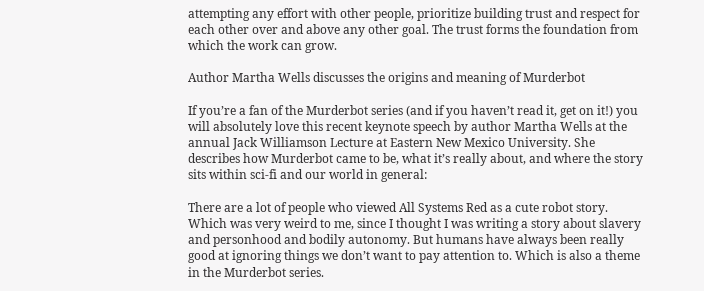attempting any effort with other people, prioritize building trust and respect for each other over and above any other goal. The trust forms the foundation from which the work can grow.

Author Martha Wells discusses the origins and meaning of Murderbot

If you’re a fan of the Murderbot series (and if you haven’t read it, get on it!) you will absolutely love this recent keynote speech by author Martha Wells at the annual Jack Williamson Lecture at Eastern New Mexico University. She describes how Murderbot came to be, what it’s really about, and where the story sits within sci-fi and our world in general:

There are a lot of people who viewed All Systems Red as a cute robot story. Which was very weird to me, since I thought I was writing a story about slavery and personhood and bodily autonomy. But humans have always been really good at ignoring things we don’t want to pay attention to. Which is also a theme in the Murderbot series.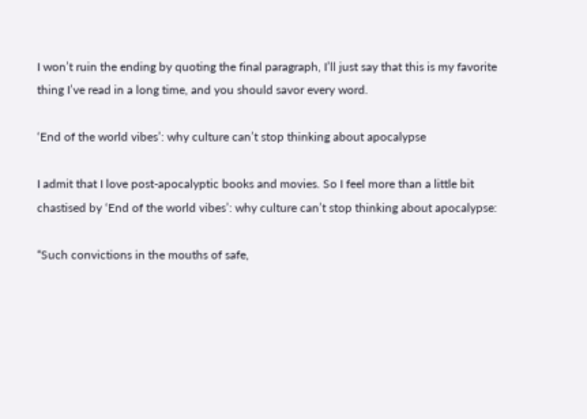I won’t ruin the ending by quoting the final paragraph, I’ll just say that this is my favorite thing I’ve read in a long time, and you should savor every word.

‘End of the world vibes’: why culture can’t stop thinking about apocalypse

I admit that I love post-apocalyptic books and movies. So I feel more than a little bit chastised by ‘End of the world vibes’: why culture can’t stop thinking about apocalypse:

“Such convictions in the mouths of safe,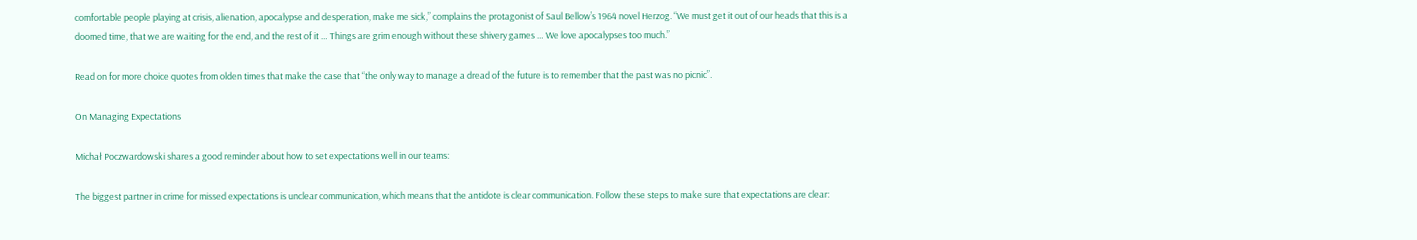comfortable people playing at crisis, alienation, apocalypse and desperation, make me sick,” complains the protagonist of Saul Bellow’s 1964 novel Herzog. “We must get it out of our heads that this is a doomed time, that we are waiting for the end, and the rest of it … Things are grim enough without these shivery games … We love apocalypses too much.”

Read on for more choice quotes from olden times that make the case that “the only way to manage a dread of the future is to remember that the past was no picnic”.

On Managing Expectations

Michał Poczwardowski shares a good reminder about how to set expectations well in our teams:

The biggest partner in crime for missed expectations is unclear communication, which means that the antidote is clear communication. Follow these steps to make sure that expectations are clear: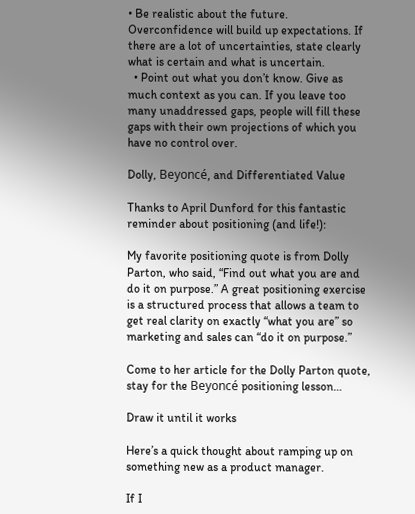• Be realistic about the future. Overconfidence will build up expectations. If there are a lot of uncertainties, state clearly what is certain and what is uncertain.
  • Point out what you don’t know. Give as much context as you can. If you leave too many unaddressed gaps, people will fill these gaps with their own projections of which you have no control over.

Dolly, Beyoncé, and Differentiated Value

Thanks to April Dunford for this fantastic reminder about positioning (and life!):

My favorite positioning quote is from Dolly Parton, who said, “Find out what you are and do it on purpose.” A great positioning exercise is a structured process that allows a team to get real clarity on exactly “what you are” so marketing and sales can “do it on purpose.”

Come to her article for the Dolly Parton quote, stay for the Beyoncé positioning lesson…

Draw it until it works

Here’s a quick thought about ramping up on something new as a product manager.

If I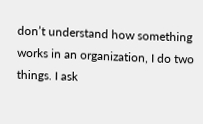don’t understand how something works in an organization, I do two things. I ask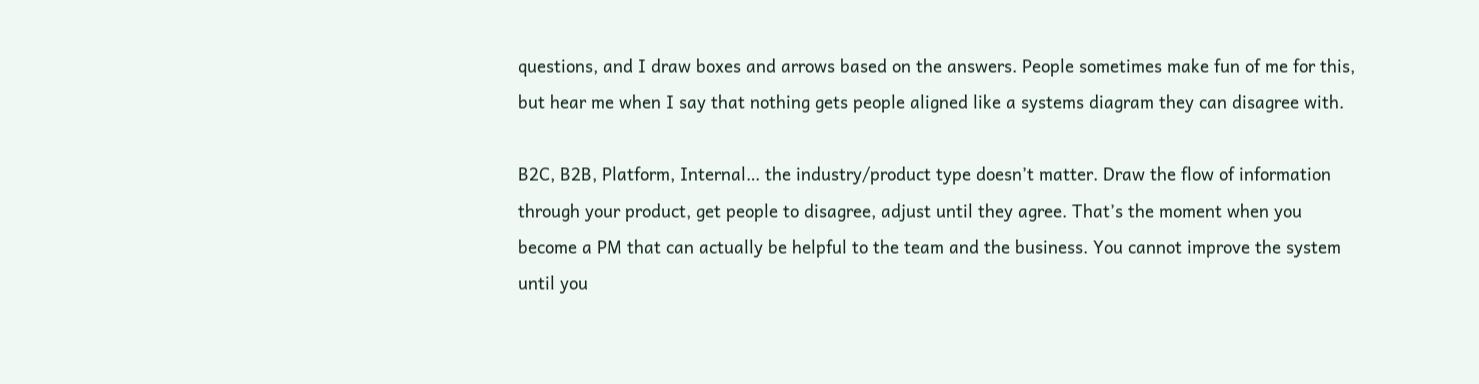questions, and I draw boxes and arrows based on the answers. People sometimes make fun of me for this, but hear me when I say that nothing gets people aligned like a systems diagram they can disagree with.

B2C, B2B, Platform, Internal… the industry/product type doesn’t matter. Draw the flow of information through your product, get people to disagree, adjust until they agree. That’s the moment when you become a PM that can actually be helpful to the team and the business. You cannot improve the system until you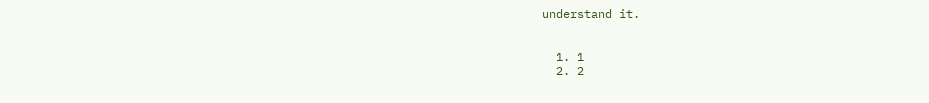understand it.


  1. 1
  2. 2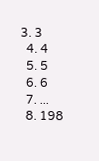3. 3
  4. 4
  5. 5
  6. 6
  7. ...
  8. 198